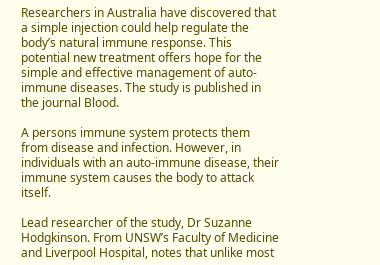Researchers in Australia have discovered that a simple injection could help regulate the body’s natural immune response. This potential new treatment offers hope for the simple and effective management of auto-immune diseases. The study is published in the journal Blood.

A persons immune system protects them from disease and infection. However, in individuals with an auto-immune disease, their immune system causes the body to attack itself.

Lead researcher of the study, Dr Suzanne Hodgkinson. From UNSW’s Faculty of Medicine and Liverpool Hospital, notes that unlike most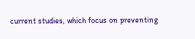current studies, which focus on preventing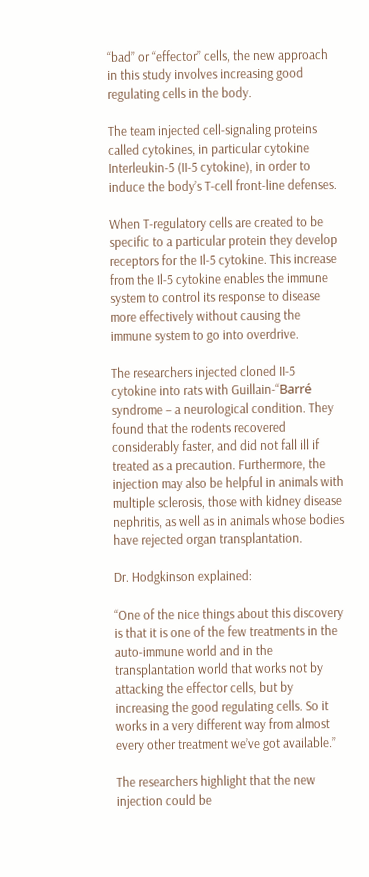“bad” or “effector” cells, the new approach in this study involves increasing good regulating cells in the body.

The team injected cell-signaling proteins called cytokines, in particular cytokine Interleukin-5 (II-5 cytokine), in order to induce the body’s T-cell front-line defenses.

When T-regulatory cells are created to be specific to a particular protein they develop receptors for the Il-5 cytokine. This increase from the Il-5 cytokine enables the immune system to control its response to disease more effectively without causing the immune system to go into overdrive.

The researchers injected cloned II-5 cytokine into rats with Guillain-“Barré syndrome – a neurological condition. They found that the rodents recovered considerably faster, and did not fall ill if treated as a precaution. Furthermore, the injection may also be helpful in animals with multiple sclerosis, those with kidney disease nephritis, as well as in animals whose bodies have rejected organ transplantation.

Dr. Hodgkinson explained:

“One of the nice things about this discovery is that it is one of the few treatments in the auto-immune world and in the transplantation world that works not by attacking the effector cells, but by increasing the good regulating cells. So it works in a very different way from almost every other treatment we’ve got available.”

The researchers highlight that the new injection could be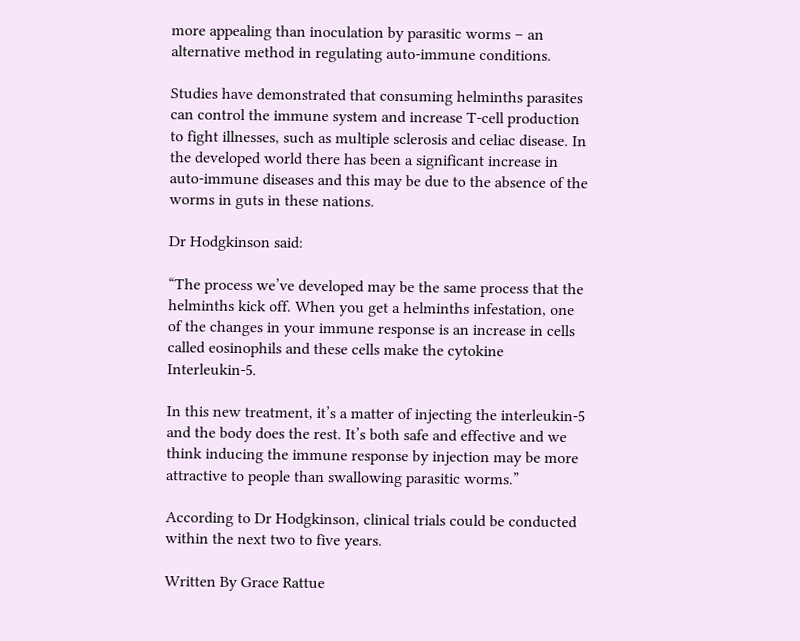more appealing than inoculation by parasitic worms – an alternative method in regulating auto-immune conditions.

Studies have demonstrated that consuming helminths parasites can control the immune system and increase T-cell production to fight illnesses, such as multiple sclerosis and celiac disease. In the developed world there has been a significant increase in auto-immune diseases and this may be due to the absence of the worms in guts in these nations.

Dr Hodgkinson said:

“The process we’ve developed may be the same process that the helminths kick off. When you get a helminths infestation, one of the changes in your immune response is an increase in cells called eosinophils and these cells make the cytokine Interleukin-5.

In this new treatment, it’s a matter of injecting the interleukin-5 and the body does the rest. It’s both safe and effective and we think inducing the immune response by injection may be more attractive to people than swallowing parasitic worms.”

According to Dr Hodgkinson, clinical trials could be conducted within the next two to five years.

Written By Grace Rattue